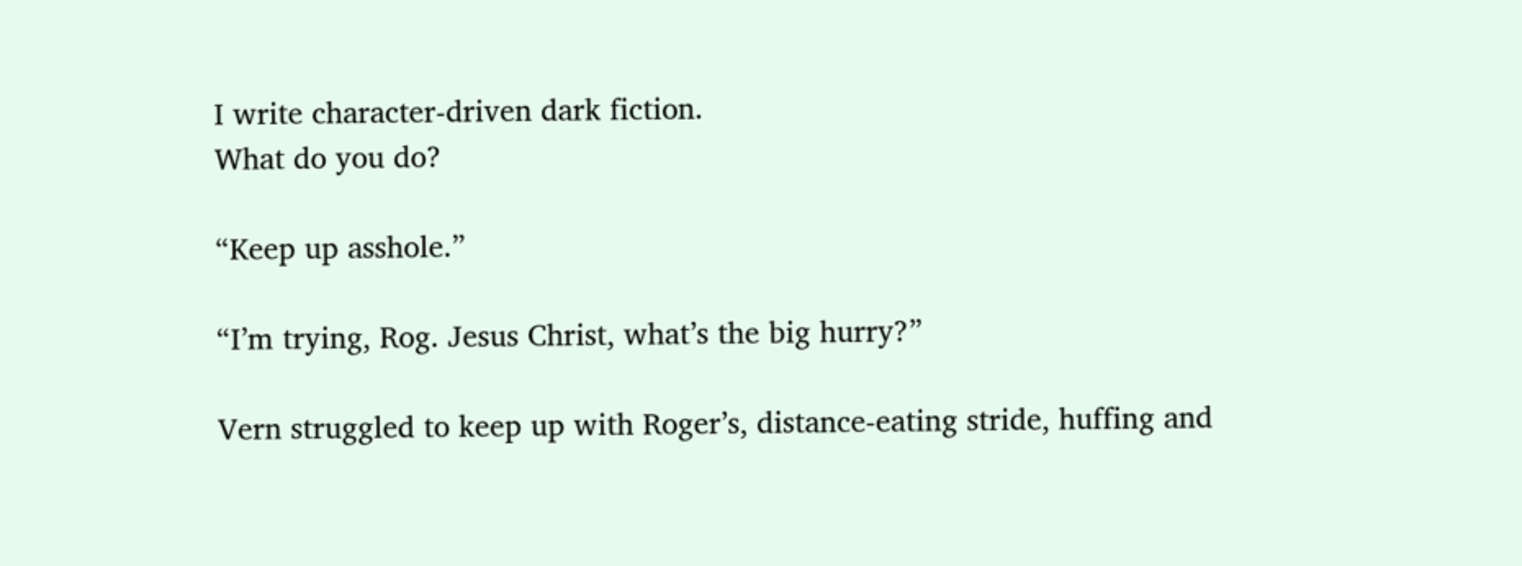I write character-driven dark fiction.
What do you do?

“Keep up asshole.”

“I’m trying, Rog. Jesus Christ, what’s the big hurry?”

Vern struggled to keep up with Roger’s, distance-eating stride, huffing and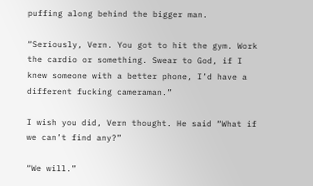puffing along behind the bigger man.

“Seriously, Vern. You got to hit the gym. Work the cardio or something. Swear to God, if I  knew someone with a better phone, I’d have a different fucking cameraman.”

I wish you did, Vern thought. He said “What if we can’t find any?”

“We will.”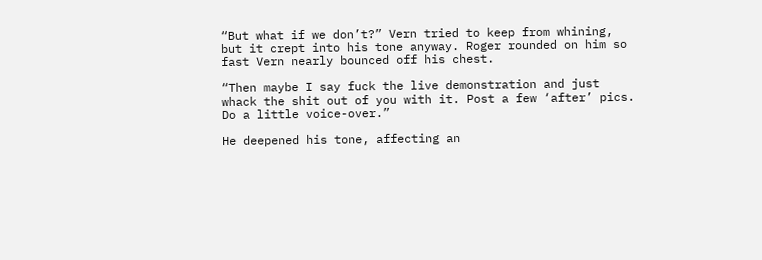“But what if we don’t?” Vern tried to keep from whining, but it crept into his tone anyway. Roger rounded on him so fast Vern nearly bounced off his chest.

“Then maybe I say fuck the live demonstration and just whack the shit out of you with it. Post a few ‘after’ pics. Do a little voice-over.”

He deepened his tone, affecting an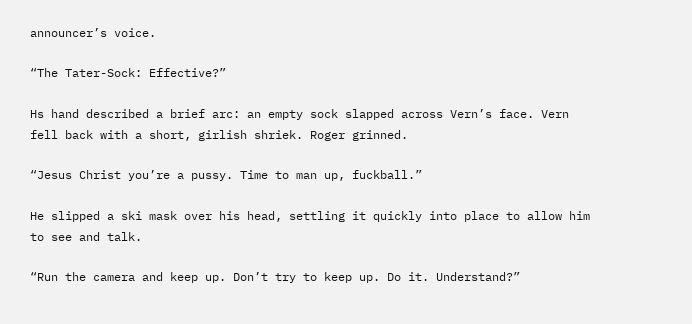announcer’s voice.

“The Tater-Sock: Effective?”

Hs hand described a brief arc: an empty sock slapped across Vern’s face. Vern fell back with a short, girlish shriek. Roger grinned.

“Jesus Christ you’re a pussy. Time to man up, fuckball.”

He slipped a ski mask over his head, settling it quickly into place to allow him to see and talk.

“Run the camera and keep up. Don’t try to keep up. Do it. Understand?”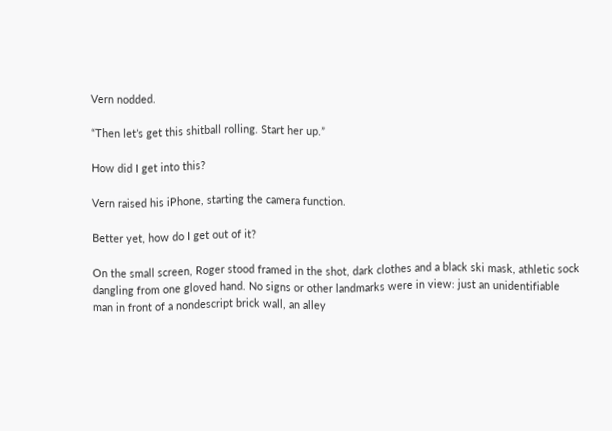Vern nodded.

“Then let’s get this shitball rolling. Start her up.”

How did I get into this?

Vern raised his iPhone, starting the camera function.

Better yet, how do I get out of it?

On the small screen, Roger stood framed in the shot, dark clothes and a black ski mask, athletic sock dangling from one gloved hand. No signs or other landmarks were in view: just an unidentifiable man in front of a nondescript brick wall, an alley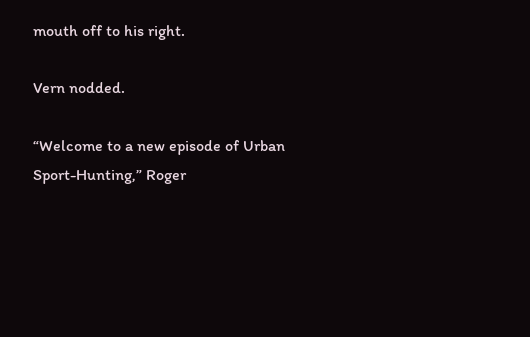mouth off to his right.

Vern nodded.

“Welcome to a new episode of Urban Sport-Hunting,” Roger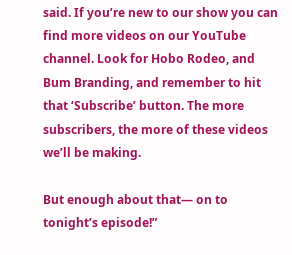said. If you’re new to our show you can find more videos on our YouTube channel. Look for Hobo Rodeo, and Bum Branding, and remember to hit that ‘Subscribe’ button. The more subscribers, the more of these videos we’ll be making.

But enough about that— on to tonight’s episode!”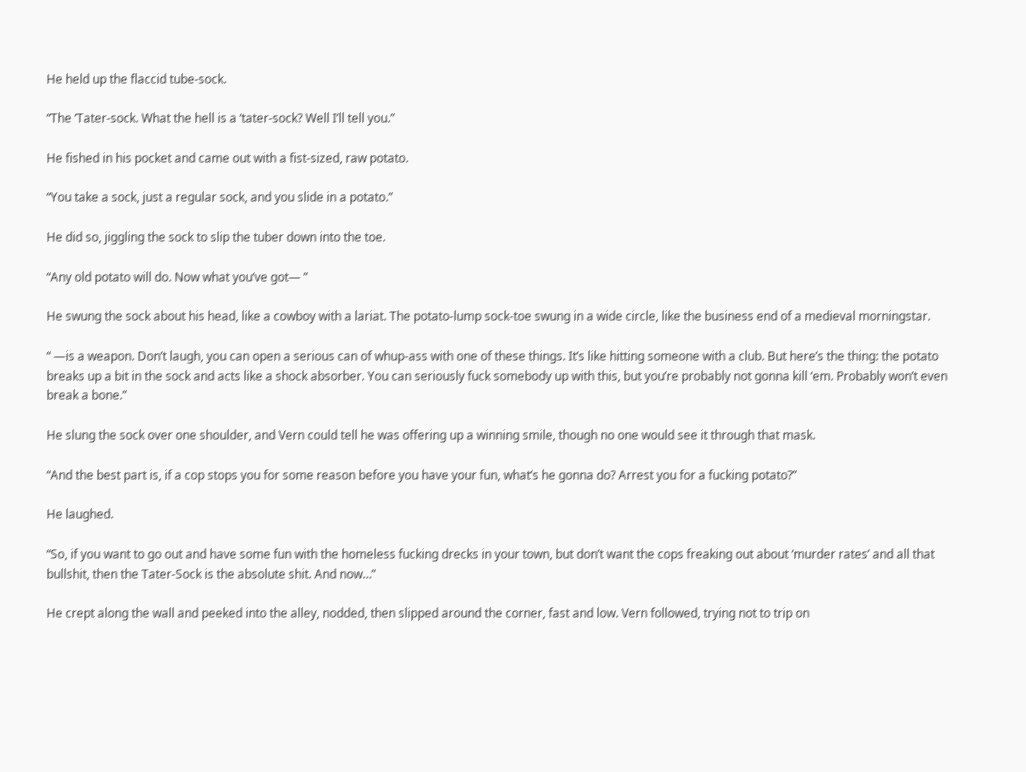He held up the flaccid tube-sock.

“The ‘Tater-sock. What the hell is a ‘tater-sock? Well I’ll tell you.”

He fished in his pocket and came out with a fist-sized, raw potato.

“You take a sock, just a regular sock, and you slide in a potato.”

He did so, jiggling the sock to slip the tuber down into the toe.

“Any old potato will do. Now what you‘ve got— ”

He swung the sock about his head, like a cowboy with a lariat. The potato-lump sock-toe swung in a wide circle, like the business end of a medieval morningstar.

“ —is a weapon. Don’t laugh, you can open a serious can of whup-ass with one of these things. It’s like hitting someone with a club. But here’s the thing: the potato breaks up a bit in the sock and acts like a shock absorber. You can seriously fuck somebody up with this, but you’re probably not gonna kill ‘em. Probably won’t even break a bone.”

He slung the sock over one shoulder, and Vern could tell he was offering up a winning smile, though no one would see it through that mask.

“And the best part is, if a cop stops you for some reason before you have your fun, what’s he gonna do? Arrest you for a fucking potato?”

He laughed.

“So, if you want to go out and have some fun with the homeless fucking drecks in your town, but don’t want the cops freaking out about ‘murder rates’ and all that bullshit, then the Tater-Sock is the absolute shit. And now…”

He crept along the wall and peeked into the alley, nodded, then slipped around the corner, fast and low. Vern followed, trying not to trip on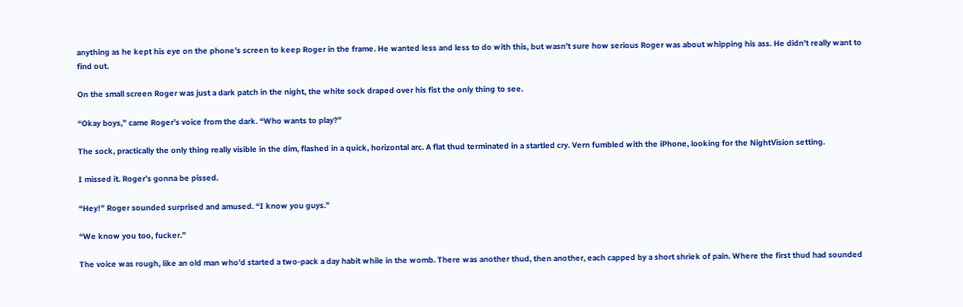anything as he kept his eye on the phone’s screen to keep Roger in the frame. He wanted less and less to do with this, but wasn’t sure how serious Roger was about whipping his ass. He didn’t really want to find out.

On the small screen Roger was just a dark patch in the night, the white sock draped over his fist the only thing to see.

“Okay boys,” came Roger’s voice from the dark. “Who wants to play?”

The sock, practically the only thing really visible in the dim, flashed in a quick, horizontal arc. A flat thud terminated in a startled cry. Vern fumbled with the iPhone, looking for the NightVision setting.

I missed it. Roger’s gonna be pissed.

“Hey!” Roger sounded surprised and amused. “I know you guys.”

“We know you too, fucker.”

The voice was rough, like an old man who’d started a two-pack a day habit while in the womb. There was another thud, then another, each capped by a short shriek of pain. Where the first thud had sounded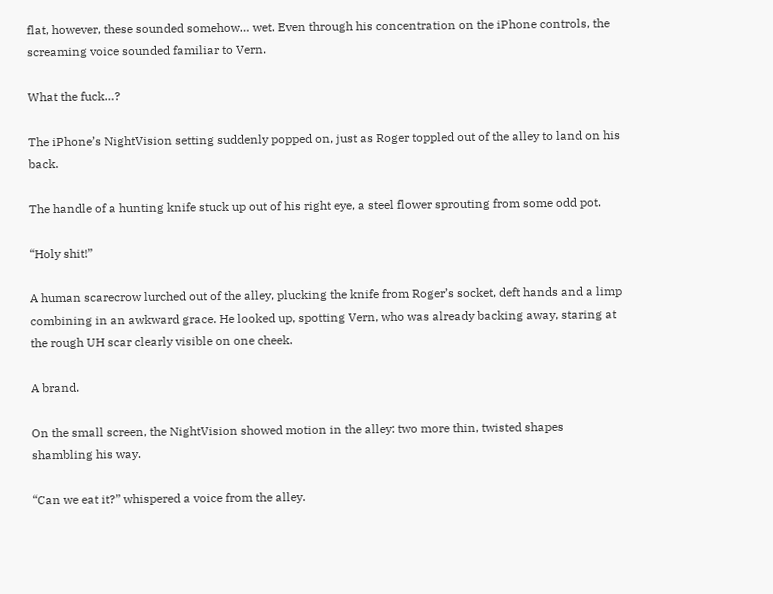flat, however, these sounded somehow… wet. Even through his concentration on the iPhone controls, the screaming voice sounded familiar to Vern.

What the fuck…?

The iPhone’s NightVision setting suddenly popped on, just as Roger toppled out of the alley to land on his back.

The handle of a hunting knife stuck up out of his right eye, a steel flower sprouting from some odd pot.

“Holy shit!”

A human scarecrow lurched out of the alley, plucking the knife from Roger’s socket, deft hands and a limp combining in an awkward grace. He looked up, spotting Vern, who was already backing away, staring at the rough UH scar clearly visible on one cheek.

A brand.

On the small screen, the NightVision showed motion in the alley: two more thin, twisted shapes shambling his way.

“Can we eat it?” whispered a voice from the alley.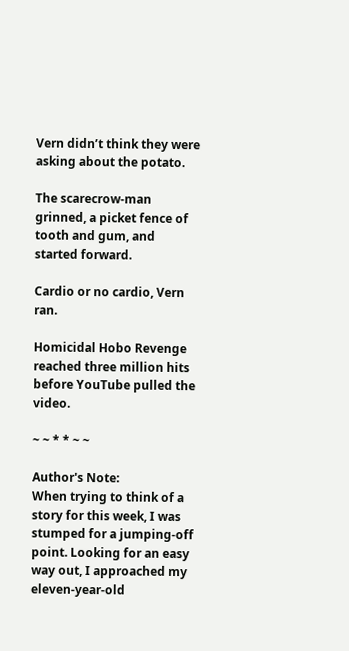Vern didn’t think they were asking about the potato.

The scarecrow-man grinned, a picket fence of tooth and gum, and started forward.

Cardio or no cardio, Vern ran.

Homicidal Hobo Revenge reached three million hits before YouTube pulled the video.

~ ~ * * ~ ~

Author's Note:
When trying to think of a story for this week, I was stumped for a jumping-off point. Looking for an easy way out, I approached my eleven-year-old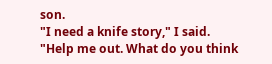son.
"I need a knife story," I said. "Help me out. What do you think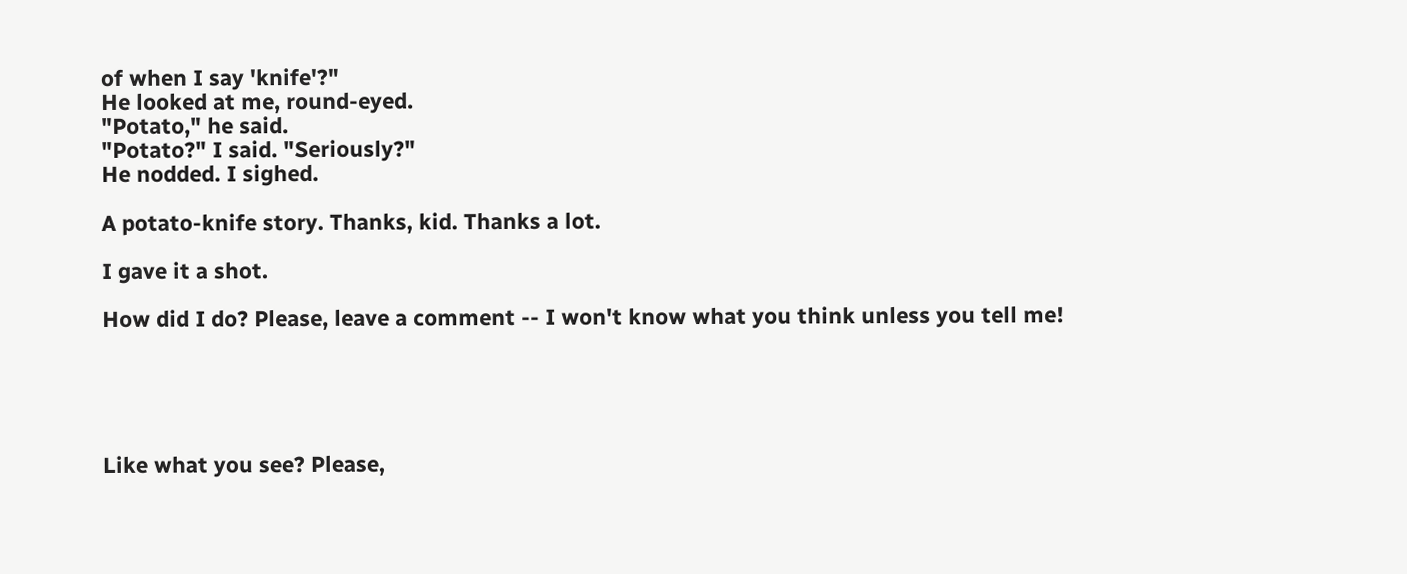of when I say 'knife'?"
He looked at me, round-eyed.
"Potato," he said.
"Potato?" I said. "Seriously?"
He nodded. I sighed.

A potato-knife story. Thanks, kid. Thanks a lot.

I gave it a shot.

How did I do? Please, leave a comment -- I won't know what you think unless you tell me!





Like what you see? Please,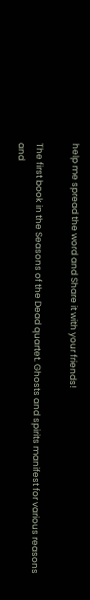help me spread the word and Share it with your friends!

The first book in the Seasons of the Dead quartet. Ghosts and spirits manifest for various reasons and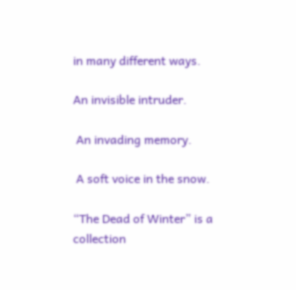in many different ways.

An invisible intruder.

 An invading memory.

 A soft voice in the snow.

“The Dead of Winter” is a collection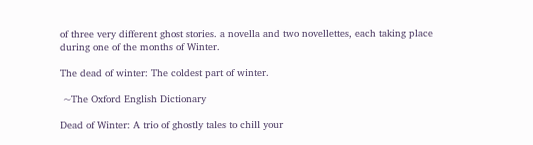of three very different ghost stories. a novella and two novellettes, each taking place during one of the months of Winter.

The dead of winter: The coldest part of winter.

 ~The Oxford English Dictionary

Dead of Winter: A trio of ghostly tales to chill your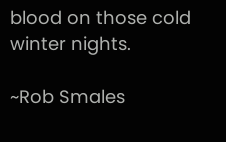blood on those cold winter nights.

~Rob Smales